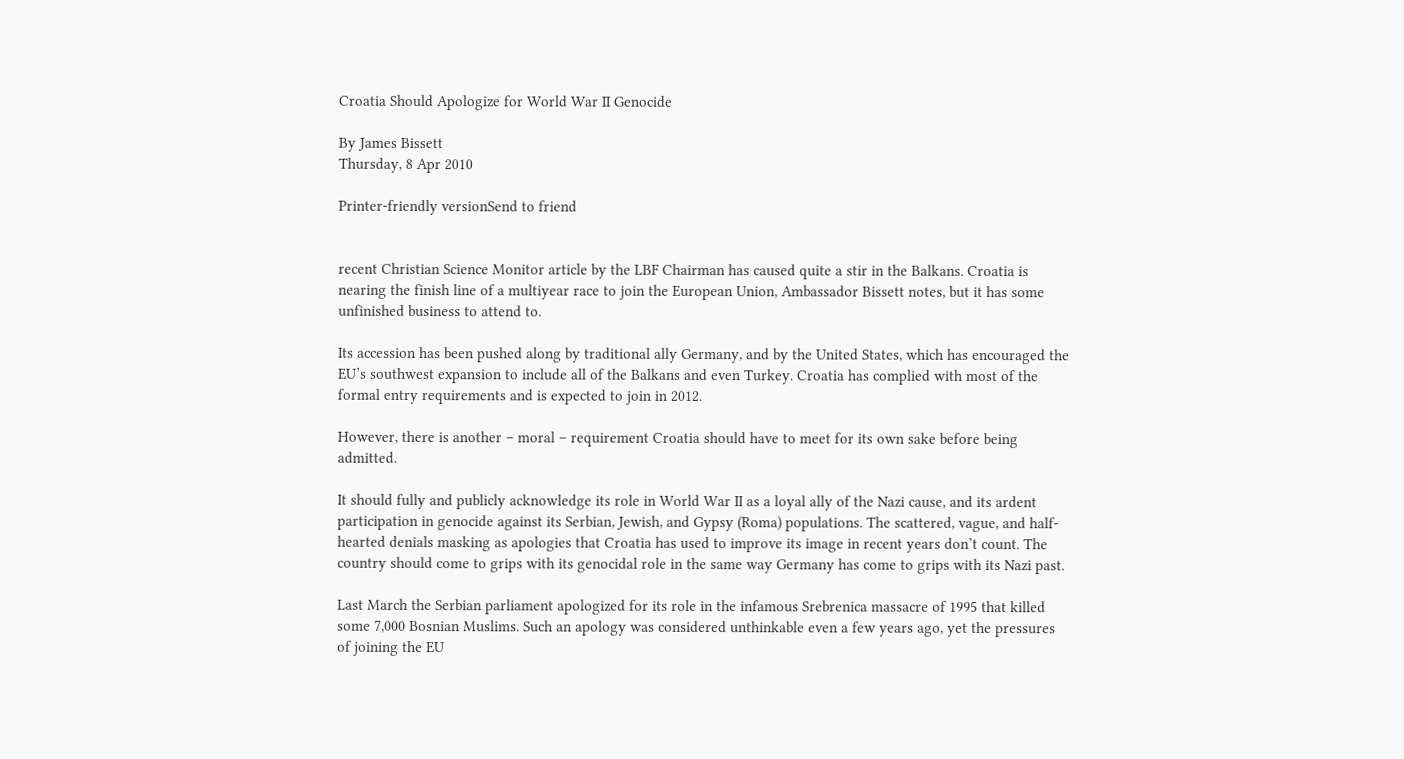Croatia Should Apologize for World War II Genocide

By James Bissett
Thursday, 8 Apr 2010

Printer-friendly versionSend to friend


recent Christian Science Monitor article by the LBF Chairman has caused quite a stir in the Balkans. Croatia is nearing the finish line of a multiyear race to join the European Union, Ambassador Bissett notes, but it has some unfinished business to attend to.

Its accession has been pushed along by traditional ally Germany, and by the United States, which has encouraged the EU’s southwest expansion to include all of the Balkans and even Turkey. Croatia has complied with most of the formal entry requirements and is expected to join in 2012.

However, there is another – moral – requirement Croatia should have to meet for its own sake before being admitted.

It should fully and publicly acknowledge its role in World War II as a loyal ally of the Nazi cause, and its ardent participation in genocide against its Serbian, Jewish, and Gypsy (Roma) populations. The scattered, vague, and half-hearted denials masking as apologies that Croatia has used to improve its image in recent years don’t count. The country should come to grips with its genocidal role in the same way Germany has come to grips with its Nazi past.

Last March the Serbian parliament apologized for its role in the infamous Srebrenica massacre of 1995 that killed some 7,000 Bosnian Muslims. Such an apology was considered unthinkable even a few years ago, yet the pressures of joining the EU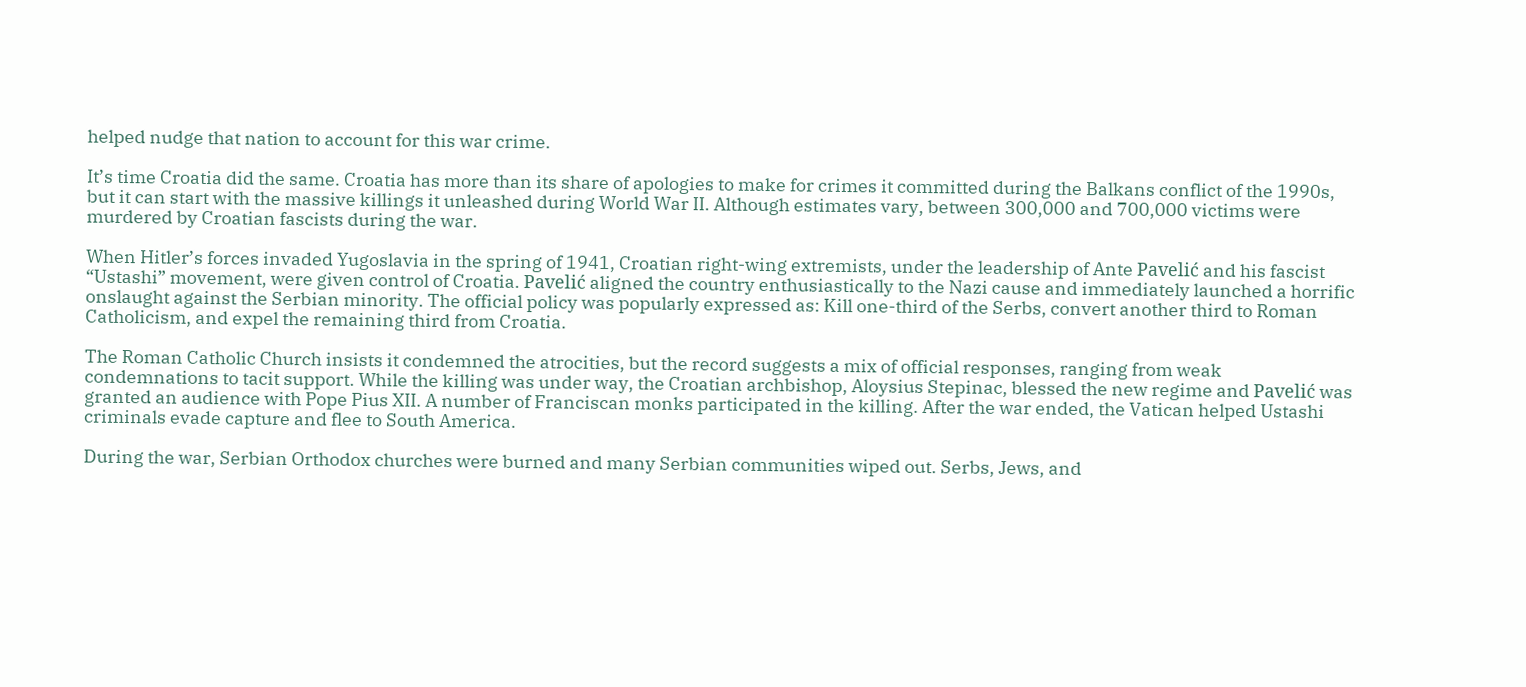helped nudge that nation to account for this war crime.

It’s time Croatia did the same. Croatia has more than its share of apologies to make for crimes it committed during the Balkans conflict of the 1990s, but it can start with the massive killings it unleashed during World War II. Although estimates vary, between 300,000 and 700,000 victims were murdered by Croatian fascists during the war.

When Hitler’s forces invaded Yugoslavia in the spring of 1941, Croatian right-wing extremists, under the leadership of Ante Pavelić and his fascist “Ustashi” movement, were given control of Croatia. Pavelić aligned the country enthusiastically to the Nazi cause and immediately launched a horrific onslaught against the Serbian minority. The official policy was popularly expressed as: Kill one-third of the Serbs, convert another third to Roman Catholicism, and expel the remaining third from Croatia.

The Roman Catholic Church insists it condemned the atrocities, but the record suggests a mix of official responses, ranging from weak condemnations to tacit support. While the killing was under way, the Croatian archbishop, Aloysius Stepinac, blessed the new regime and Pavelić was granted an audience with Pope Pius XII. A number of Franciscan monks participated in the killing. After the war ended, the Vatican helped Ustashi criminals evade capture and flee to South America.

During the war, Serbian Orthodox churches were burned and many Serbian communities wiped out. Serbs, Jews, and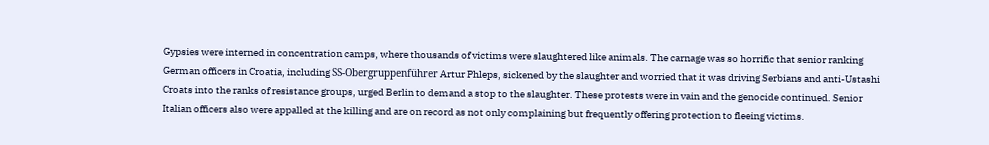Gypsies were interned in concentration camps, where thousands of victims were slaughtered like animals. The carnage was so horrific that senior ranking German officers in Croatia, including SS-Obergruppenführer Artur Phleps, sickened by the slaughter and worried that it was driving Serbians and anti-Ustashi Croats into the ranks of resistance groups, urged Berlin to demand a stop to the slaughter. These protests were in vain and the genocide continued. Senior Italian officers also were appalled at the killing and are on record as not only complaining but frequently offering protection to fleeing victims.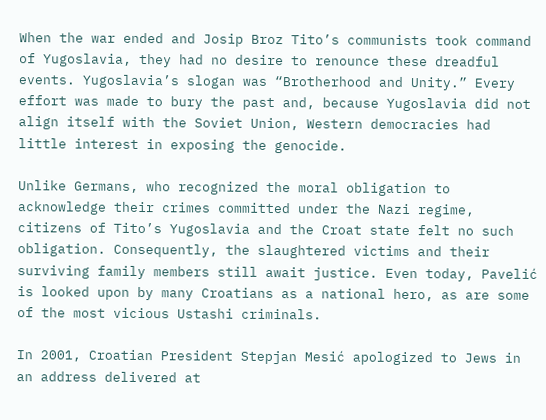When the war ended and Josip Broz Tito’s communists took command of Yugoslavia, they had no desire to renounce these dreadful events. Yugoslavia’s slogan was “Brotherhood and Unity.” Every effort was made to bury the past and, because Yugoslavia did not align itself with the Soviet Union, Western democracies had little interest in exposing the genocide.

Unlike Germans, who recognized the moral obligation to acknowledge their crimes committed under the Nazi regime, citizens of Tito’s Yugoslavia and the Croat state felt no such obligation. Consequently, the slaughtered victims and their surviving family members still await justice. Even today, Pavelić is looked upon by many Croatians as a national hero, as are some of the most vicious Ustashi criminals.

In 2001, Croatian President Stepjan Mesić apologized to Jews in an address delivered at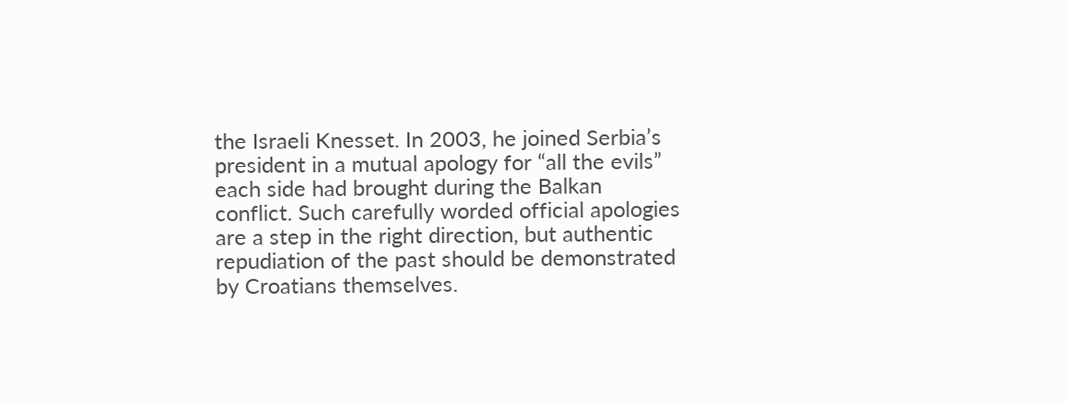the Israeli Knesset. In 2003, he joined Serbia’s president in a mutual apology for “all the evils” each side had brought during the Balkan conflict. Such carefully worded official apologies are a step in the right direction, but authentic repudiation of the past should be demonstrated by Croatians themselves.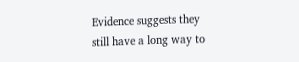Evidence suggests they still have a long way to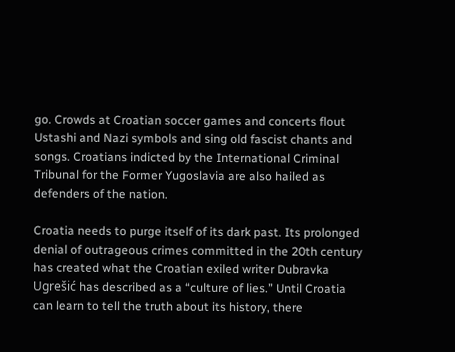go. Crowds at Croatian soccer games and concerts flout Ustashi and Nazi symbols and sing old fascist chants and songs. Croatians indicted by the International Criminal Tribunal for the Former Yugoslavia are also hailed as defenders of the nation.

Croatia needs to purge itself of its dark past. Its prolonged denial of outrageous crimes committed in the 20th century has created what the Croatian exiled writer Dubravka Ugrešić has described as a “culture of lies.” Until Croatia can learn to tell the truth about its history, there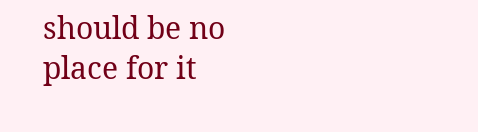should be no place for it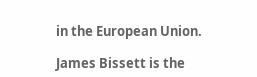in the European Union.

James Bissett is the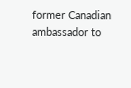former Canadian ambassador to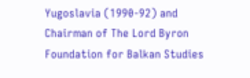Yugoslavia (1990-92) and Chairman of The Lord Byron Foundation for Balkan Studies